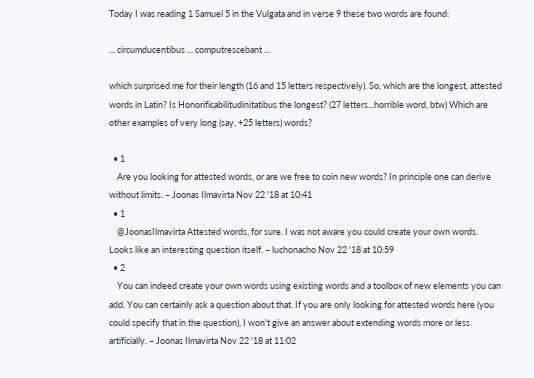Today I was reading 1 Samuel 5 in the Vulgata and in verse 9 these two words are found:

... circumducentibus ... computrescebant ...

which surprised me for their length (16 and 15 letters respectively). So, which are the longest, attested words in Latin? Is Honorificabilitudinitatibus the longest? (27 letters...horrible word, btw) Which are other examples of very long (say, +25 letters) words?

  • 1
    Are you looking for attested words, or are we free to coin new words? In principle one can derive without limits. – Joonas Ilmavirta Nov 22 '18 at 10:41
  • 1
    @JoonasIlmavirta Attested words, for sure. I was not aware you could create your own words. Looks like an interesting question itself. – luchonacho Nov 22 '18 at 10:59
  • 2
    You can indeed create your own words using existing words and a toolbox of new elements you can add. You can certainly ask a question about that. If you are only looking for attested words here (you could specify that in the question), I won't give an answer about extending words more or less artificially. – Joonas Ilmavirta Nov 22 '18 at 11:02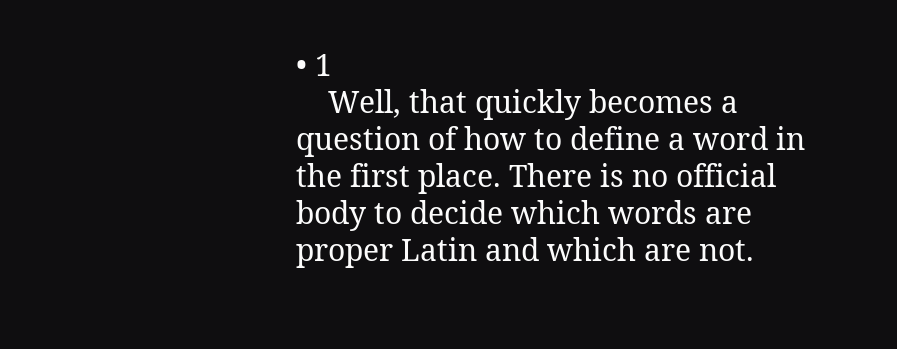• 1
    Well, that quickly becomes a question of how to define a word in the first place. There is no official body to decide which words are proper Latin and which are not.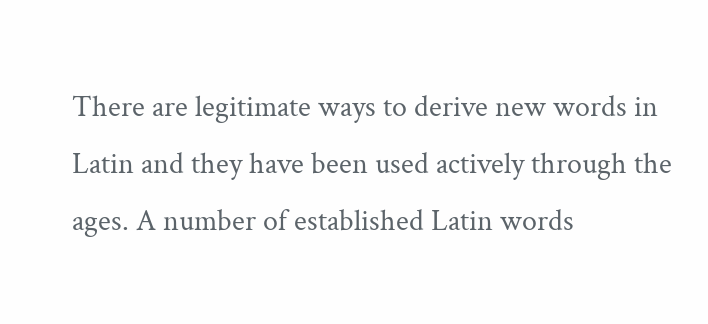There are legitimate ways to derive new words in Latin and they have been used actively through the ages. A number of established Latin words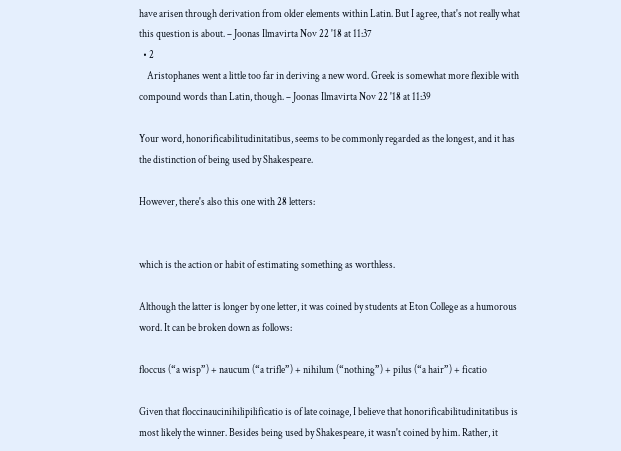have arisen through derivation from older elements within Latin. But I agree, that's not really what this question is about. – Joonas Ilmavirta Nov 22 '18 at 11:37
  • 2
    Aristophanes went a little too far in deriving a new word. Greek is somewhat more flexible with compound words than Latin, though. – Joonas Ilmavirta Nov 22 '18 at 11:39

Your word, honorificabilitudinitatibus, seems to be commonly regarded as the longest, and it has the distinction of being used by Shakespeare.

However, there's also this one with 28 letters:


which is the action or habit of estimating something as worthless.

Although the latter is longer by one letter, it was coined by students at Eton College as a humorous word. It can be broken down as follows:

floccus (“a wisp”) + naucum (“a trifle”) + nihilum (“nothing”) + pilus (“a hair”) + ficatio

Given that floccinaucinihilipilificatio is of late coinage, I believe that honorificabilitudinitatibus is most likely the winner. Besides being used by Shakespeare, it wasn't coined by him. Rather, it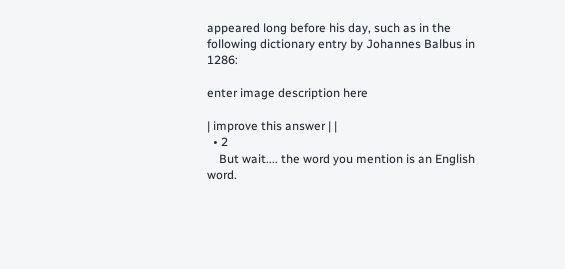appeared long before his day, such as in the following dictionary entry by Johannes Balbus in 1286:

enter image description here

| improve this answer | |
  • 2
    But wait.... the word you mention is an English word.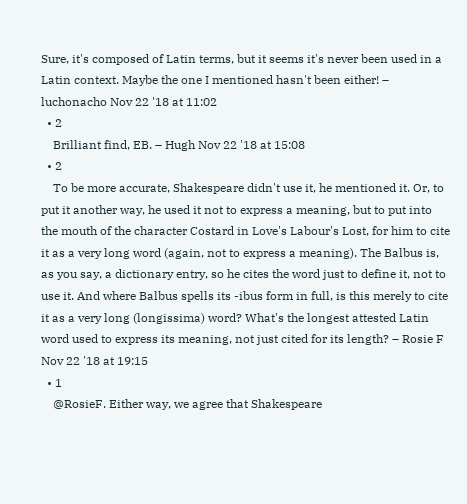Sure, it's composed of Latin terms, but it seems it's never been used in a Latin context. Maybe the one I mentioned hasn't been either! – luchonacho Nov 22 '18 at 11:02
  • 2
    Brilliant find, EB. – Hugh Nov 22 '18 at 15:08
  • 2
    To be more accurate, Shakespeare didn't use it, he mentioned it. Or, to put it another way, he used it not to express a meaning, but to put into the mouth of the character Costard in Love's Labour's Lost, for him to cite it as a very long word (again, not to express a meaning). The Balbus is, as you say, a dictionary entry, so he cites the word just to define it, not to use it. And where Balbus spells its -ibus form in full, is this merely to cite it as a very long (longissima) word? What's the longest attested Latin word used to express its meaning, not just cited for its length? – Rosie F Nov 22 '18 at 19:15
  • 1
    @RosieF. Either way, we agree that Shakespeare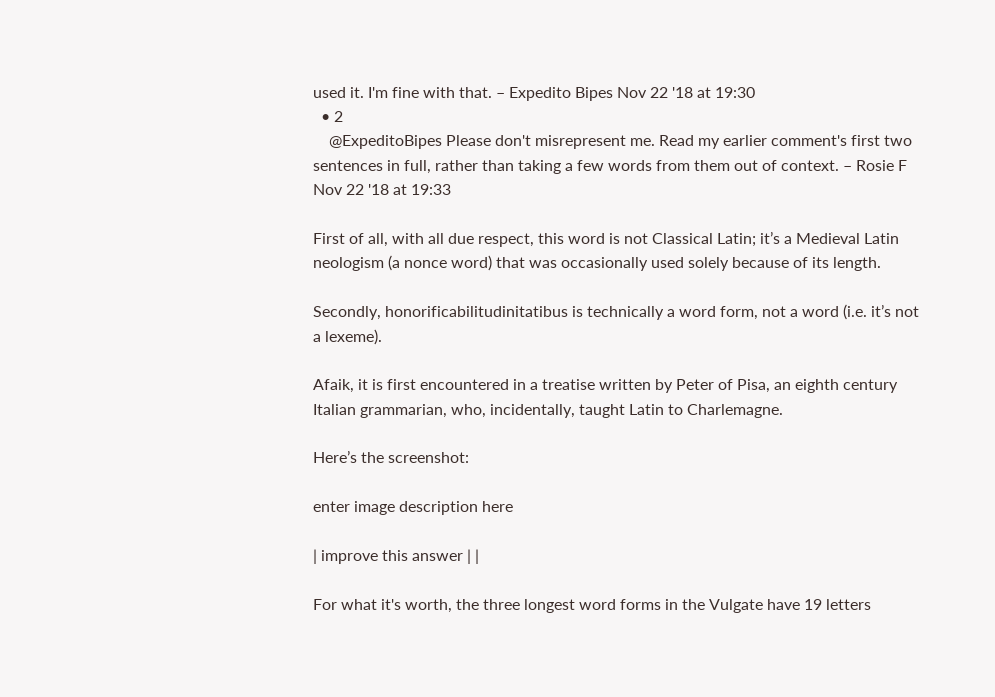used it. I'm fine with that. – Expedito Bipes Nov 22 '18 at 19:30
  • 2
    @ExpeditoBipes Please don't misrepresent me. Read my earlier comment's first two sentences in full, rather than taking a few words from them out of context. – Rosie F Nov 22 '18 at 19:33

First of all, with all due respect, this word is not Classical Latin; it’s a Medieval Latin neologism (a nonce word) that was occasionally used solely because of its length.

Secondly, honorificabilitudinitatibus is technically a word form, not a word (i.e. it’s not a lexeme).

Afaik, it is first encountered in a treatise written by Peter of Pisa, an eighth century Italian grammarian, who, incidentally, taught Latin to Charlemagne.

Here’s the screenshot:

enter image description here

| improve this answer | |

For what it's worth, the three longest word forms in the Vulgate have 19 letters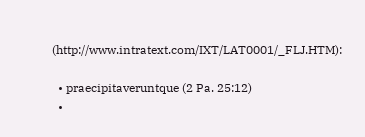(http://www.intratext.com/IXT/LAT0001/_FLJ.HTM):

  • praecipitaveruntque (2 Pa. 25:12)
  •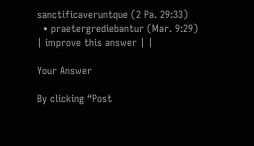sanctificaveruntque (2 Pa. 29:33)
  • praetergrediebantur (Mar. 9:29)
| improve this answer | |

Your Answer

By clicking “Post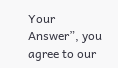Your Answer”, you agree to our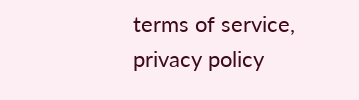terms of service, privacy policy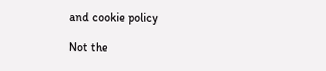and cookie policy

Not the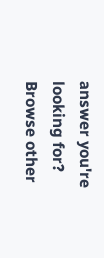answer you're looking for? Browse other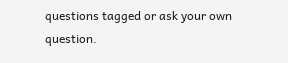questions tagged or ask your own question.